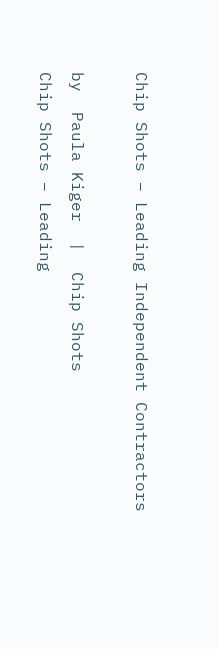Chip Shots – Leading Independent Contractors

by  Paula Kiger  |  Chip Shots
Chip Shots – Leading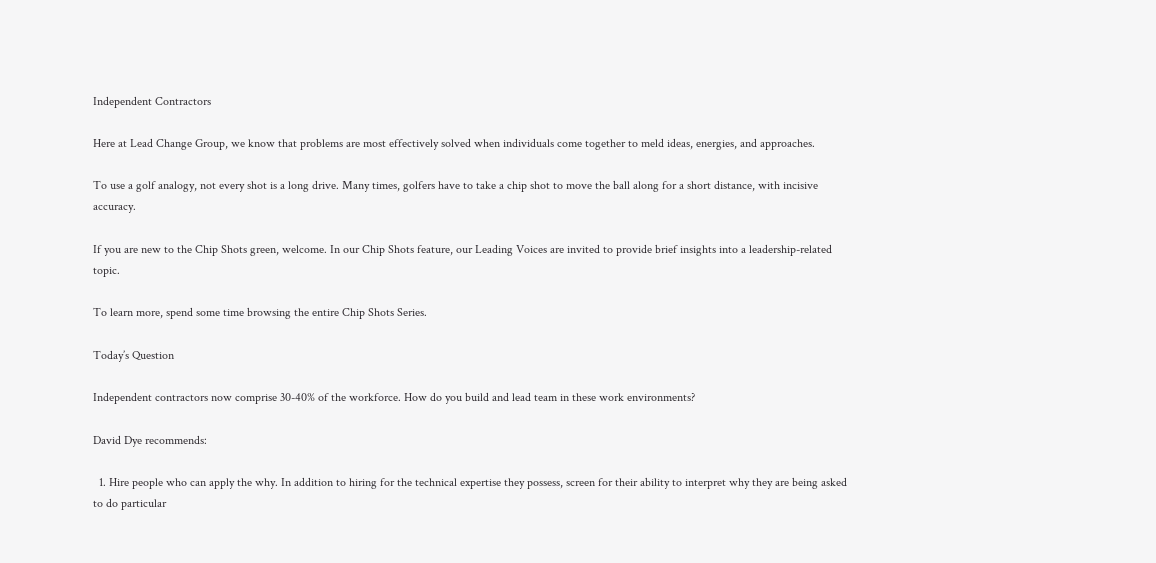Independent Contractors

Here at Lead Change Group, we know that problems are most effectively solved when individuals come together to meld ideas, energies, and approaches.

To use a golf analogy, not every shot is a long drive. Many times, golfers have to take a chip shot to move the ball along for a short distance, with incisive accuracy.

If you are new to the Chip Shots green, welcome. In our Chip Shots feature, our Leading Voices are invited to provide brief insights into a leadership-related topic.

To learn more, spend some time browsing the entire Chip Shots Series.

Today’s Question

Independent contractors now comprise 30-40% of the workforce. How do you build and lead team in these work environments?

David Dye recommends:

  1. Hire people who can apply the why. In addition to hiring for the technical expertise they possess, screen for their ability to interpret why they are being asked to do particular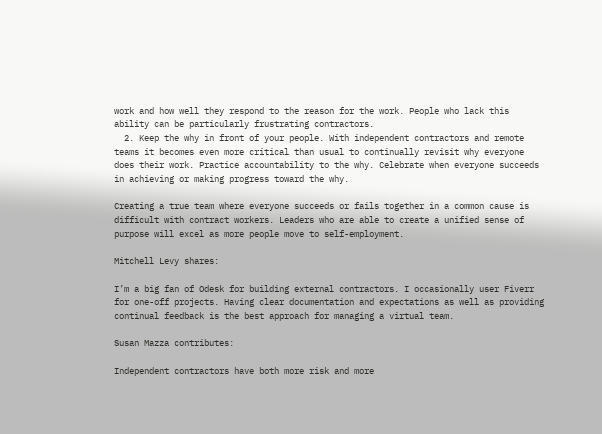work and how well they respond to the reason for the work. People who lack this ability can be particularly frustrating contractors.
  2. Keep the why in front of your people. With independent contractors and remote teams it becomes even more critical than usual to continually revisit why everyone does their work. Practice accountability to the why. Celebrate when everyone succeeds in achieving or making progress toward the why.

Creating a true team where everyone succeeds or fails together in a common cause is difficult with contract workers. Leaders who are able to create a unified sense of purpose will excel as more people move to self-employment.

Mitchell Levy shares:

I’m a big fan of Odesk for building external contractors. I occasionally user Fiverr for one-off projects. Having clear documentation and expectations as well as providing continual feedback is the best approach for managing a virtual team.

Susan Mazza contributes:

Independent contractors have both more risk and more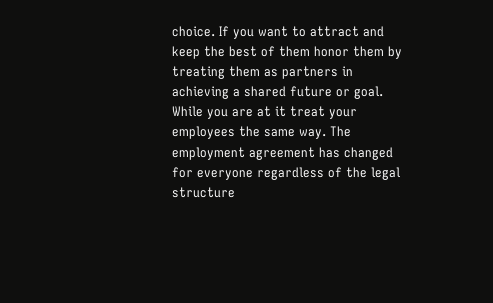choice. If you want to attract and keep the best of them honor them by treating them as partners in achieving a shared future or goal. While you are at it treat your employees the same way. The employment agreement has changed for everyone regardless of the legal structure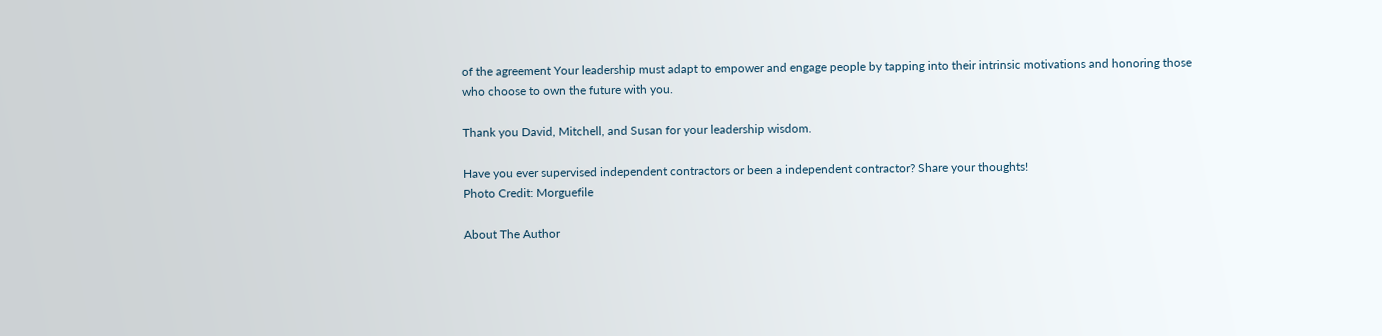of the agreement Your leadership must adapt to empower and engage people by tapping into their intrinsic motivations and honoring those who choose to own the future with you.

Thank you David, Mitchell, and Susan for your leadership wisdom.

Have you ever supervised independent contractors or been a independent contractor? Share your thoughts!
Photo Credit: Morguefile

About The Author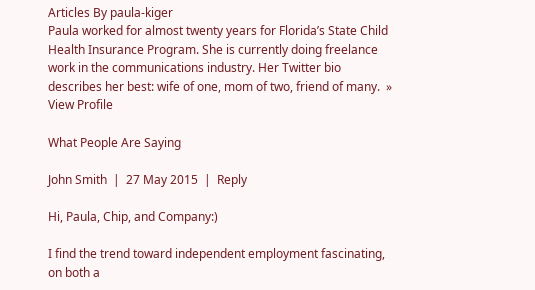Articles By paula-kiger
Paula worked for almost twenty years for Florida’s State Child Health Insurance Program. She is currently doing freelance work in the communications industry. Her Twitter bio describes her best: wife of one, mom of two, friend of many.  »  View Profile

What People Are Saying

John Smith  |  27 May 2015  |  Reply

Hi, Paula, Chip, and Company:)

I find the trend toward independent employment fascinating, on both a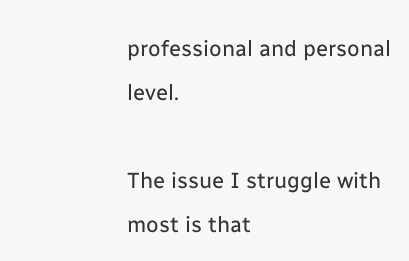professional and personal level.

The issue I struggle with most is that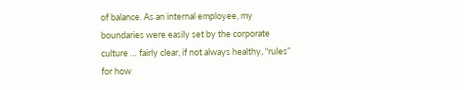of balance. As an internal employee, my boundaries were easily set by the corporate culture … fairly clear, if not always healthy, “rules” for how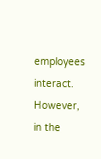employees interact. However, in the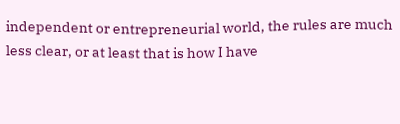independent or entrepreneurial world, the rules are much less clear, or at least that is how I have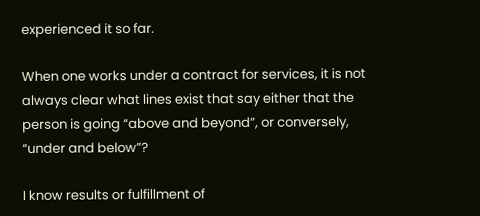experienced it so far.

When one works under a contract for services, it is not always clear what lines exist that say either that the person is going “above and beyond”, or conversely, “under and below”?

I know results or fulfillment of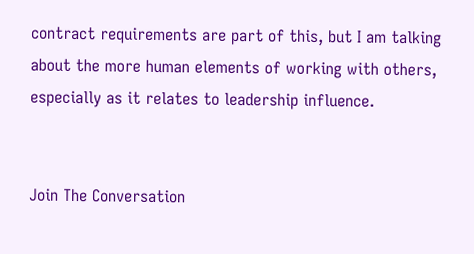contract requirements are part of this, but I am talking about the more human elements of working with others, especially as it relates to leadership influence.


Join The Conversation